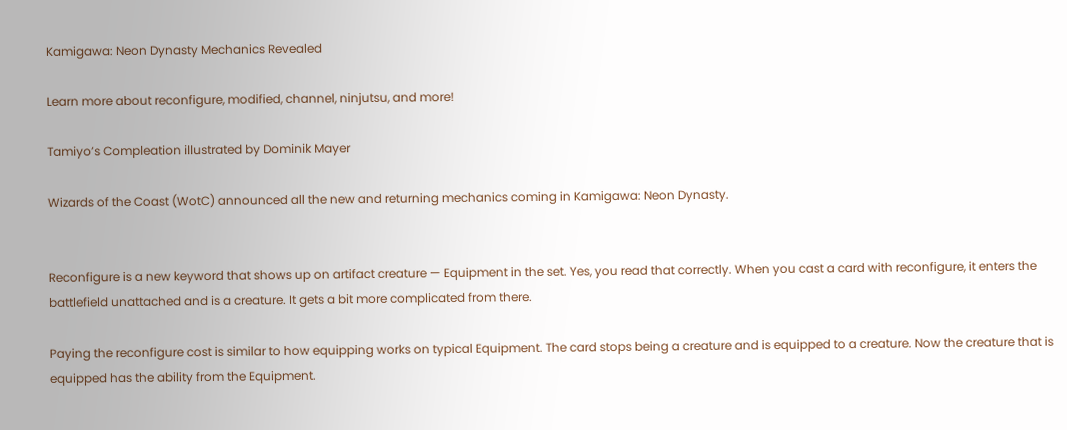Kamigawa: Neon Dynasty Mechanics Revealed

Learn more about reconfigure, modified, channel, ninjutsu, and more!

Tamiyo’s Compleation illustrated by Dominik Mayer

Wizards of the Coast (WotC) announced all the new and returning mechanics coming in Kamigawa: Neon Dynasty.


Reconfigure is a new keyword that shows up on artifact creature — Equipment in the set. Yes, you read that correctly. When you cast a card with reconfigure, it enters the battlefield unattached and is a creature. It gets a bit more complicated from there.

Paying the reconfigure cost is similar to how equipping works on typical Equipment. The card stops being a creature and is equipped to a creature. Now the creature that is equipped has the ability from the Equipment.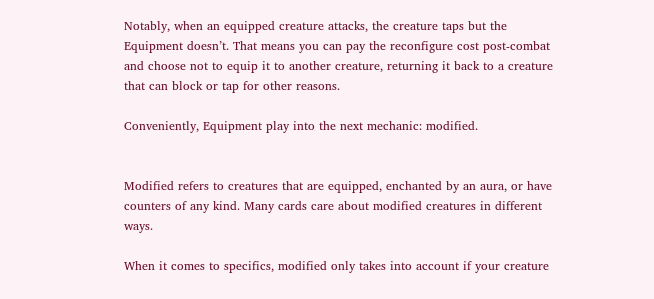Notably, when an equipped creature attacks, the creature taps but the Equipment doesn’t. That means you can pay the reconfigure cost post-combat and choose not to equip it to another creature, returning it back to a creature that can block or tap for other reasons.

Conveniently, Equipment play into the next mechanic: modified.


Modified refers to creatures that are equipped, enchanted by an aura, or have counters of any kind. Many cards care about modified creatures in different ways.

When it comes to specifics, modified only takes into account if your creature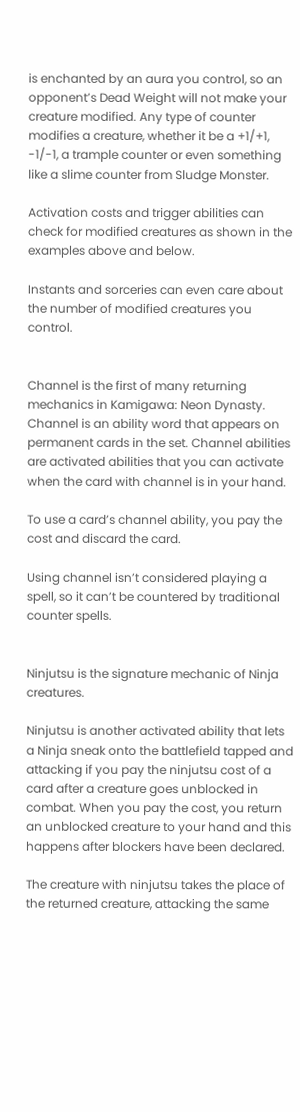is enchanted by an aura you control, so an opponent’s Dead Weight will not make your creature modified. Any type of counter modifies a creature, whether it be a +1/+1, -1/-1, a trample counter or even something like a slime counter from Sludge Monster.

Activation costs and trigger abilities can check for modified creatures as shown in the examples above and below.

Instants and sorceries can even care about the number of modified creatures you control.


Channel is the first of many returning mechanics in Kamigawa: Neon Dynasty. Channel is an ability word that appears on permanent cards in the set. Channel abilities are activated abilities that you can activate when the card with channel is in your hand.

To use a card’s channel ability, you pay the cost and discard the card.

Using channel isn’t considered playing a spell, so it can’t be countered by traditional counter spells.


Ninjutsu is the signature mechanic of Ninja creatures.

Ninjutsu is another activated ability that lets a Ninja sneak onto the battlefield tapped and attacking if you pay the ninjutsu cost of a card after a creature goes unblocked in combat. When you pay the cost, you return an unblocked creature to your hand and this happens after blockers have been declared.

The creature with ninjutsu takes the place of the returned creature, attacking the same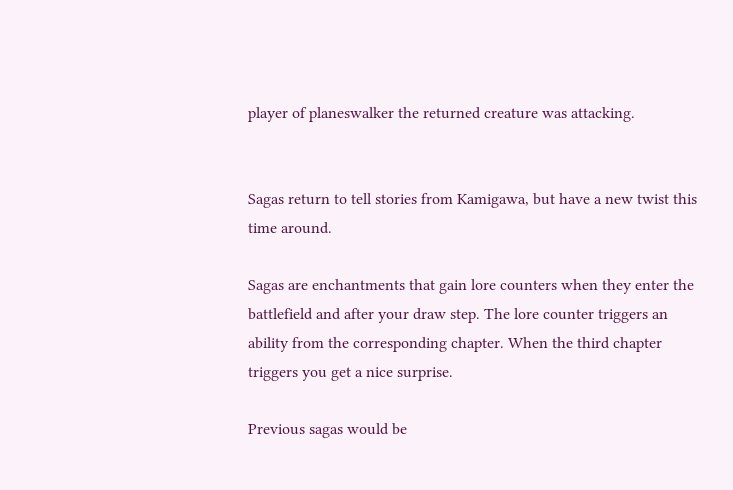player of planeswalker the returned creature was attacking.


Sagas return to tell stories from Kamigawa, but have a new twist this time around.

Sagas are enchantments that gain lore counters when they enter the battlefield and after your draw step. The lore counter triggers an ability from the corresponding chapter. When the third chapter triggers you get a nice surprise.

Previous sagas would be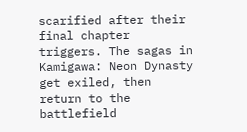scarified after their final chapter triggers. The sagas in Kamigawa: Neon Dynasty get exiled, then return to the battlefield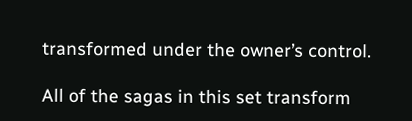transformed under the owner’s control.

All of the sagas in this set transform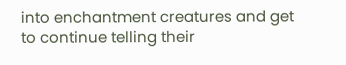into enchantment creatures and get to continue telling their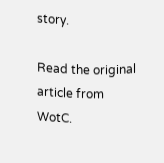story.

Read the original article from WotC.